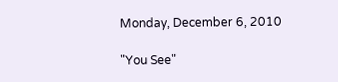Monday, December 6, 2010

"You See"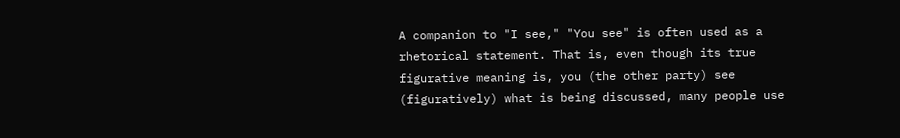A companion to "I see," "You see" is often used as a rhetorical statement. That is, even though its true figurative meaning is, you (the other party) see (figuratively) what is being discussed, many people use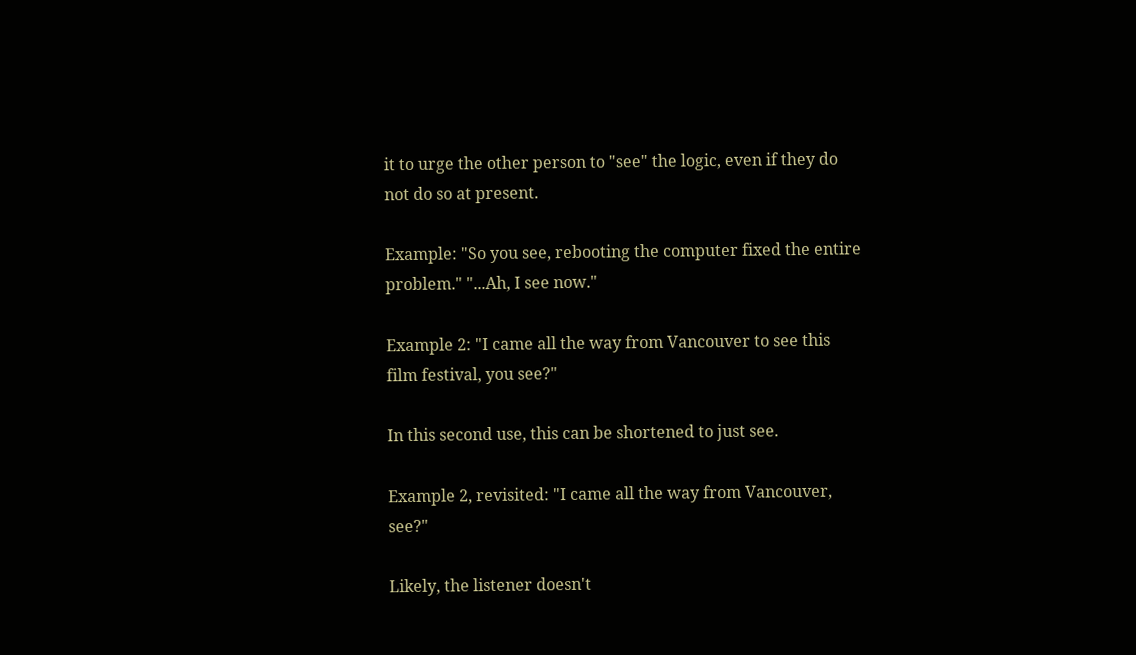it to urge the other person to "see" the logic, even if they do not do so at present.

Example: "So you see, rebooting the computer fixed the entire problem." "...Ah, I see now."

Example 2: "I came all the way from Vancouver to see this film festival, you see?"

In this second use, this can be shortened to just see.

Example 2, revisited: "I came all the way from Vancouver, see?"

Likely, the listener doesn't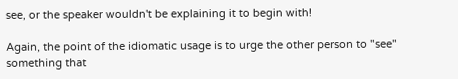see, or the speaker wouldn't be explaining it to begin with!

Again, the point of the idiomatic usage is to urge the other person to "see" something that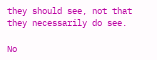they should see, not that they necessarily do see.

No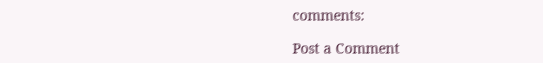comments:

Post a Comment